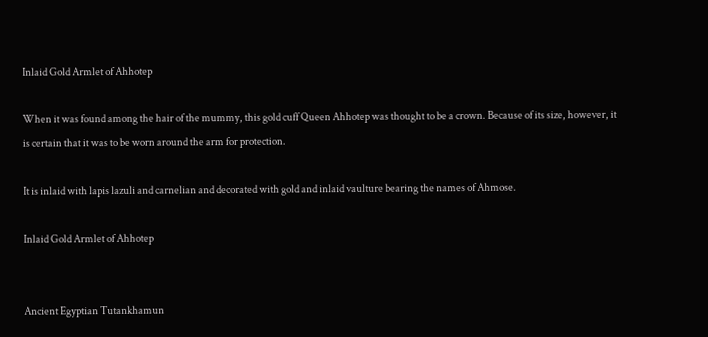Inlaid Gold Armlet of Ahhotep

When it was found among the hair of the mummy, this gold cuff Queen Ahhotep was thought to be a crown. Because of its size, however, it is certain that it was to be worn around the arm for protection.

It is inlaid with lapis lazuli and carnelian and decorated with gold and inlaid vaulture bearing the names of Ahmose.

Inlaid Gold Armlet of Ahhotep


Ancient Egyptian Tutankhamun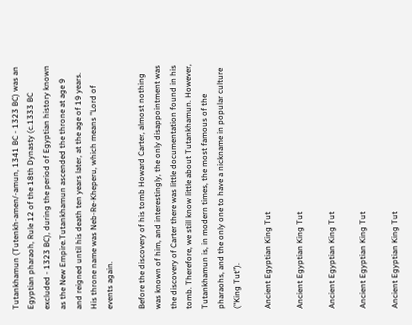Tutankhamun (Tutenkh-amen/-amun, 1341 BC - 1323 BC) was an Egyptian pharaoh, Rule 12 of the 18th Dynasty (c.1333 BC excluded - 1323 BC), during the period of Egyptian history known as the New Empire.Tutankhamun ascended the throne at age 9 and reigned until his death ten years later, at the age of 19 years. His throne name was Neb-Re-Kheperu, which means "Lord of events again.

Before the discovery of his tomb Howard Carter, almost nothing was known of him, and interestingly, the only disappointment was the discovery of Carter there was little documentation found in his tomb. Therefore, we still know little about Tutankhamun. However, Tutankhamun is, in modern times, the most famous of the pharaohs, and the only one to have a nickname in popular culture ("King Tut").

Ancient Egyptian King Tut

Ancient Egyptian King Tut

Ancient Egyptian King Tut

Ancient Egyptian King Tut

Ancient Egyptian King Tut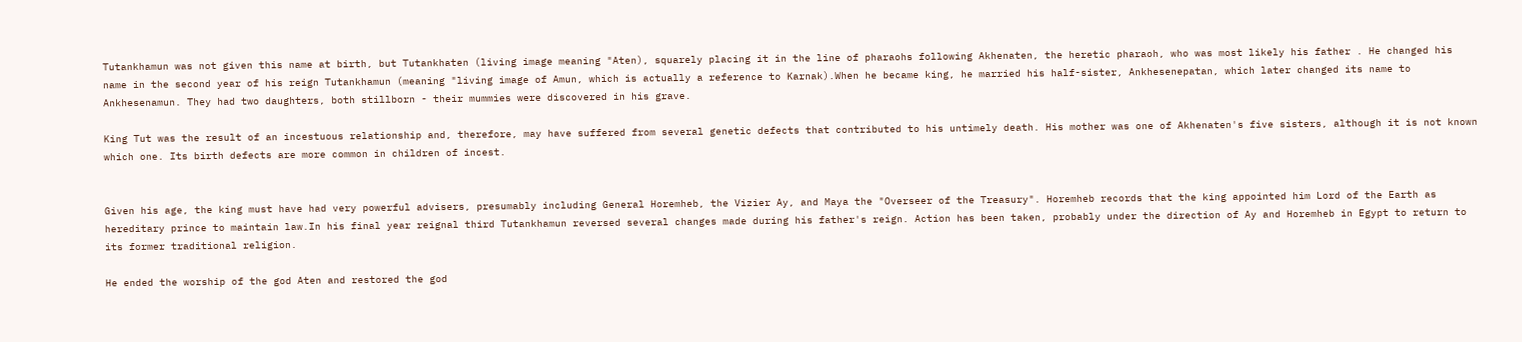Tutankhamun was not given this name at birth, but Tutankhaten (living image meaning "Aten), squarely placing it in the line of pharaohs following Akhenaten, the heretic pharaoh, who was most likely his father . He changed his name in the second year of his reign Tutankhamun (meaning "living image of Amun, which is actually a reference to Karnak).When he became king, he married his half-sister, Ankhesenepatan, which later changed its name to Ankhesenamun. They had two daughters, both stillborn - their mummies were discovered in his grave.

King Tut was the result of an incestuous relationship and, therefore, may have suffered from several genetic defects that contributed to his untimely death. His mother was one of Akhenaten's five sisters, although it is not known which one. Its birth defects are more common in children of incest.


Given his age, the king must have had very powerful advisers, presumably including General Horemheb, the Vizier Ay, and Maya the "Overseer of the Treasury". Horemheb records that the king appointed him Lord of the Earth as hereditary prince to maintain law.In his final year reignal third Tutankhamun reversed several changes made during his father's reign. Action has been taken, probably under the direction of Ay and Horemheb in Egypt to return to its former traditional religion.

He ended the worship of the god Aten and restored the god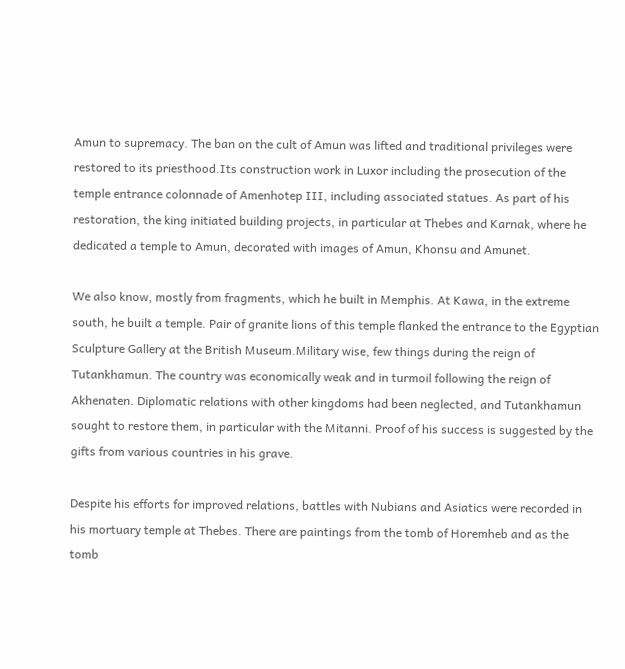Amun to supremacy. The ban on the cult of Amun was lifted and traditional privileges were restored to its priesthood.Its construction work in Luxor including the prosecution of the temple entrance colonnade of Amenhotep III, including associated statues. As part of his restoration, the king initiated building projects, in particular at Thebes and Karnak, where he dedicated a temple to Amun, decorated with images of Amun, Khonsu and Amunet.

We also know, mostly from fragments, which he built in Memphis. At Kawa, in the extreme south, he built a temple. Pair of granite lions of this temple flanked the entrance to the Egyptian Sculpture Gallery at the British Museum.Military wise, few things during the reign of Tutankhamun. The country was economically weak and in turmoil following the reign of Akhenaten. Diplomatic relations with other kingdoms had been neglected, and Tutankhamun sought to restore them, in particular with the Mitanni. Proof of his success is suggested by the gifts from various countries in his grave.

Despite his efforts for improved relations, battles with Nubians and Asiatics were recorded in his mortuary temple at Thebes. There are paintings from the tomb of Horemheb and as the tomb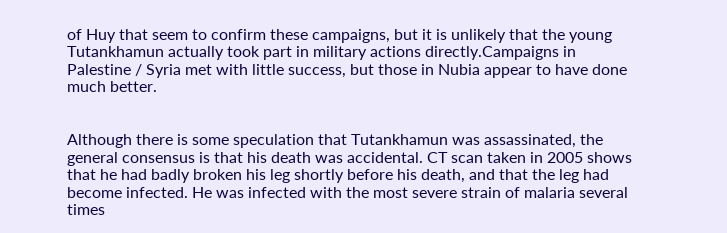of Huy that seem to confirm these campaigns, but it is unlikely that the young Tutankhamun actually took part in military actions directly.Campaigns in Palestine / Syria met with little success, but those in Nubia appear to have done much better.


Although there is some speculation that Tutankhamun was assassinated, the general consensus is that his death was accidental. CT scan taken in 2005 shows that he had badly broken his leg shortly before his death, and that the leg had become infected. He was infected with the most severe strain of malaria several times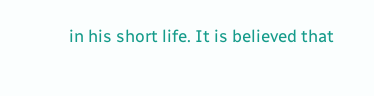in his short life. It is believed that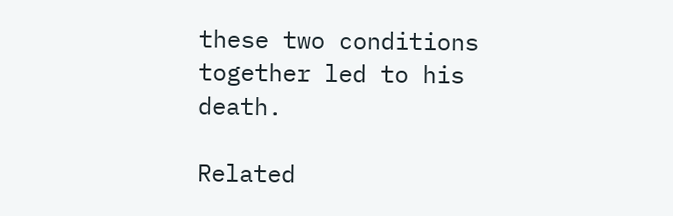these two conditions together led to his death.

Related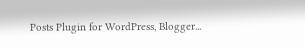Posts Plugin for WordPress, Blogger...